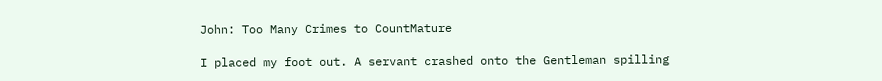John: Too Many Crimes to CountMature

I placed my foot out. A servant crashed onto the Gentleman spilling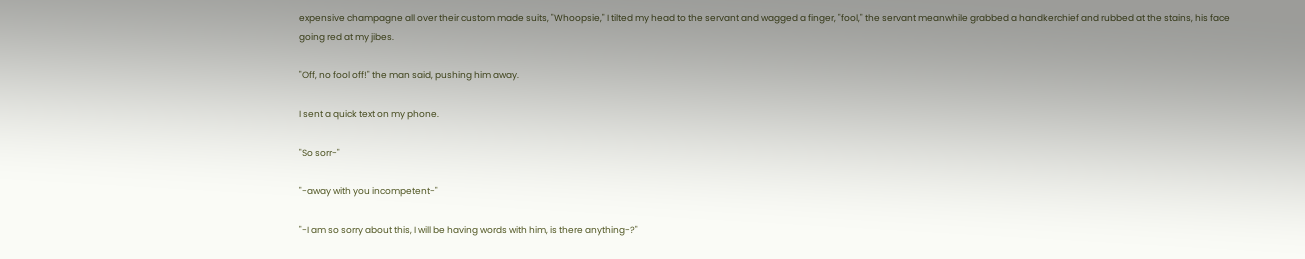expensive champagne all over their custom made suits, "Whoopsie," I tilted my head to the servant and wagged a finger, "fool," the servant meanwhile grabbed a handkerchief and rubbed at the stains, his face going red at my jibes.

"Off, no fool off!" the man said, pushing him away.

I sent a quick text on my phone.

"So sorr-"

"-away with you incompetent-"

"-I am so sorry about this, I will be having words with him, is there anything-?"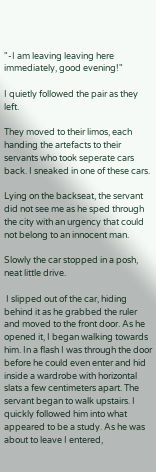"-I am leaving leaving here immediately, good evening!"

I quietly followed the pair as they left.

They moved to their limos, each handing the artefacts to their servants who took seperate cars back. I sneaked in one of these cars.

Lying on the backseat, the servant did not see me as he sped through the city with an urgency that could not belong to an innocent man.

Slowly the car stopped in a posh, neat little drive.

 I slipped out of the car, hiding behind it as he grabbed the ruler and moved to the front door. As he opened it, I began walking towards him. In a flash I was through the door before he could even enter and hid inside a wardrobe with horizontal slats a few centimeters apart. The servant began to walk upstairs. I quickly followed him into what appeared to be a study. As he was about to leave I entered,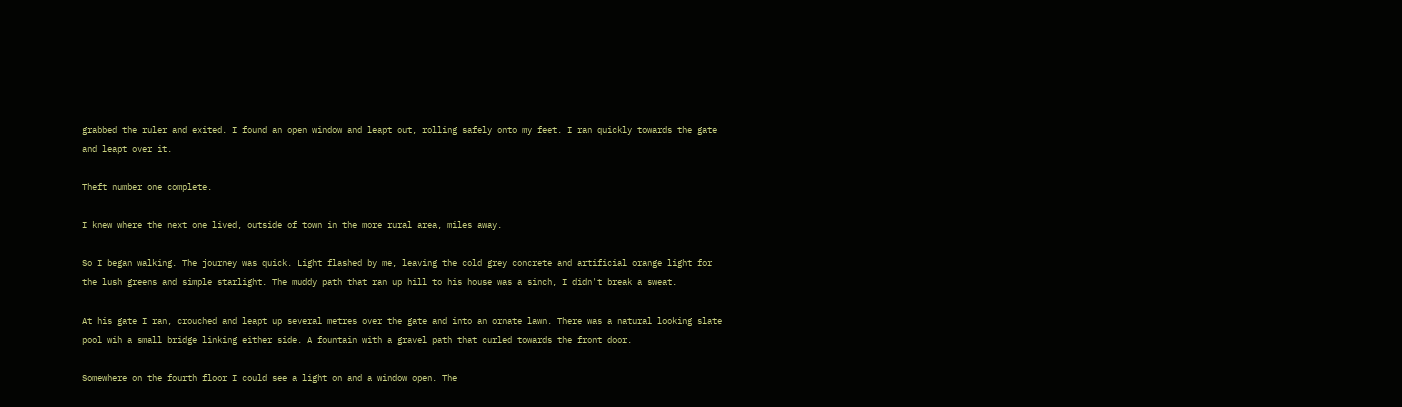grabbed the ruler and exited. I found an open window and leapt out, rolling safely onto my feet. I ran quickly towards the gate and leapt over it.

Theft number one complete.

I knew where the next one lived, outside of town in the more rural area, miles away.

So I began walking. The journey was quick. Light flashed by me, leaving the cold grey concrete and artificial orange light for the lush greens and simple starlight. The muddy path that ran up hill to his house was a sinch, I didn't break a sweat.

At his gate I ran, crouched and leapt up several metres over the gate and into an ornate lawn. There was a natural looking slate pool wih a small bridge linking either side. A fountain with a gravel path that curled towards the front door.

Somewhere on the fourth floor I could see a light on and a window open. The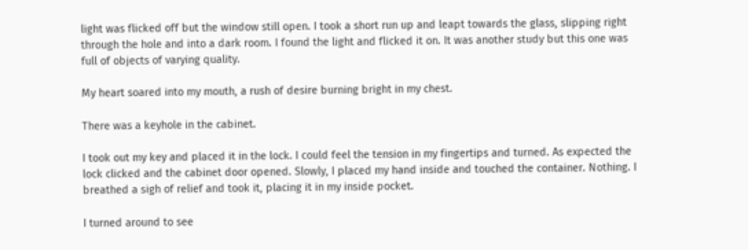light was flicked off but the window still open. I took a short run up and leapt towards the glass, slipping right through the hole and into a dark room. I found the light and flicked it on. It was another study but this one was full of objects of varying quality.

My heart soared into my mouth, a rush of desire burning bright in my chest.

There was a keyhole in the cabinet.

I took out my key and placed it in the lock. I could feel the tension in my fingertips and turned. As expected the lock clicked and the cabinet door opened. Slowly, I placed my hand inside and touched the container. Nothing. I breathed a sigh of relief and took it, placing it in my inside pocket.

I turned around to see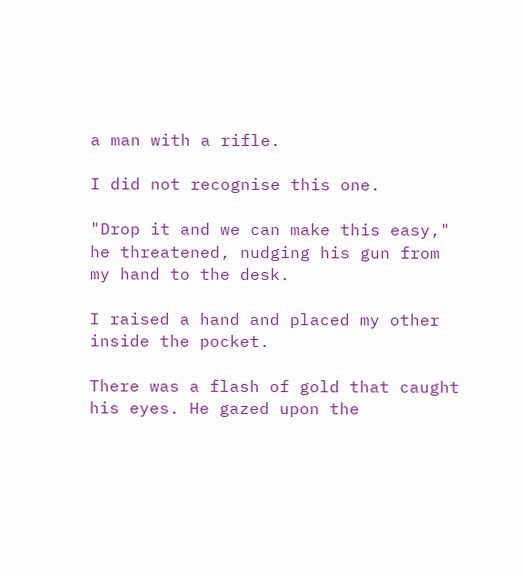a man with a rifle.

I did not recognise this one.

"Drop it and we can make this easy," he threatened, nudging his gun from my hand to the desk.

I raised a hand and placed my other inside the pocket.

There was a flash of gold that caught his eyes. He gazed upon the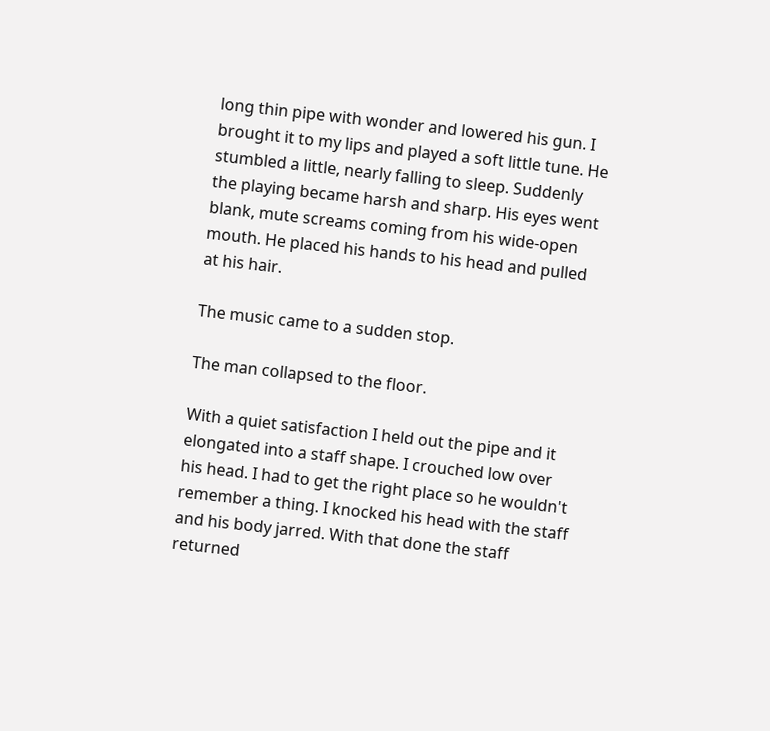long thin pipe with wonder and lowered his gun. I brought it to my lips and played a soft little tune. He stumbled a little, nearly falling to sleep. Suddenly the playing became harsh and sharp. His eyes went blank, mute screams coming from his wide-open mouth. He placed his hands to his head and pulled at his hair.

The music came to a sudden stop.

The man collapsed to the floor.

With a quiet satisfaction I held out the pipe and it elongated into a staff shape. I crouched low over his head. I had to get the right place so he wouldn't remember a thing. I knocked his head with the staff and his body jarred. With that done the staff returned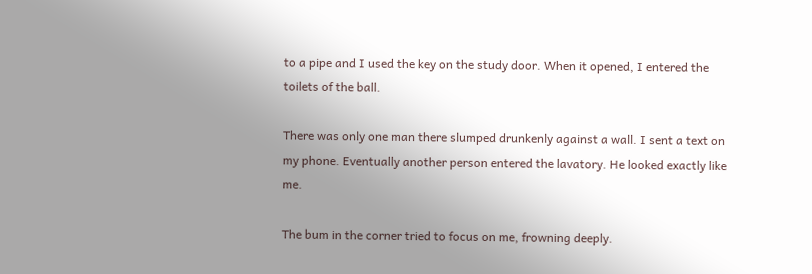to a pipe and I used the key on the study door. When it opened, I entered the toilets of the ball.

There was only one man there slumped drunkenly against a wall. I sent a text on my phone. Eventually another person entered the lavatory. He looked exactly like me.

The bum in the corner tried to focus on me, frowning deeply.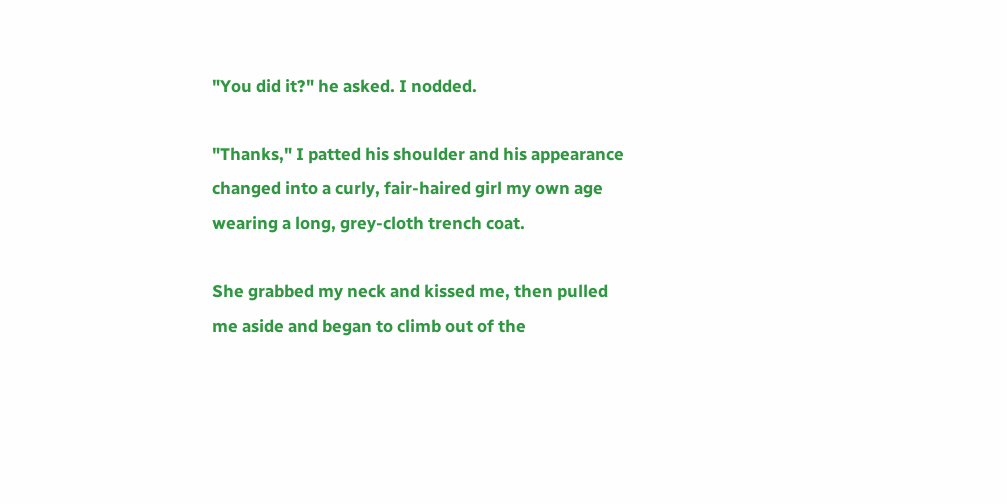"You did it?" he asked. I nodded.

"Thanks," I patted his shoulder and his appearance changed into a curly, fair-haired girl my own age wearing a long, grey-cloth trench coat.

She grabbed my neck and kissed me, then pulled me aside and began to climb out of the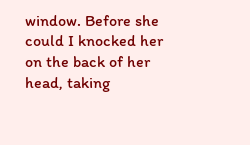window. Before she could I knocked her on the back of her head, taking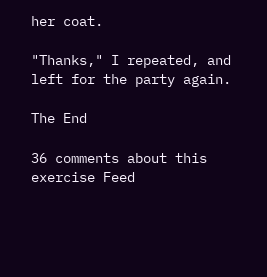her coat.

"Thanks," I repeated, and left for the party again.

The End

36 comments about this exercise Feed